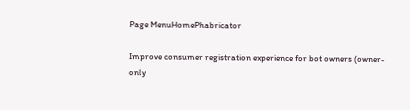Page MenuHomePhabricator

Improve consumer registration experience for bot owners (owner-only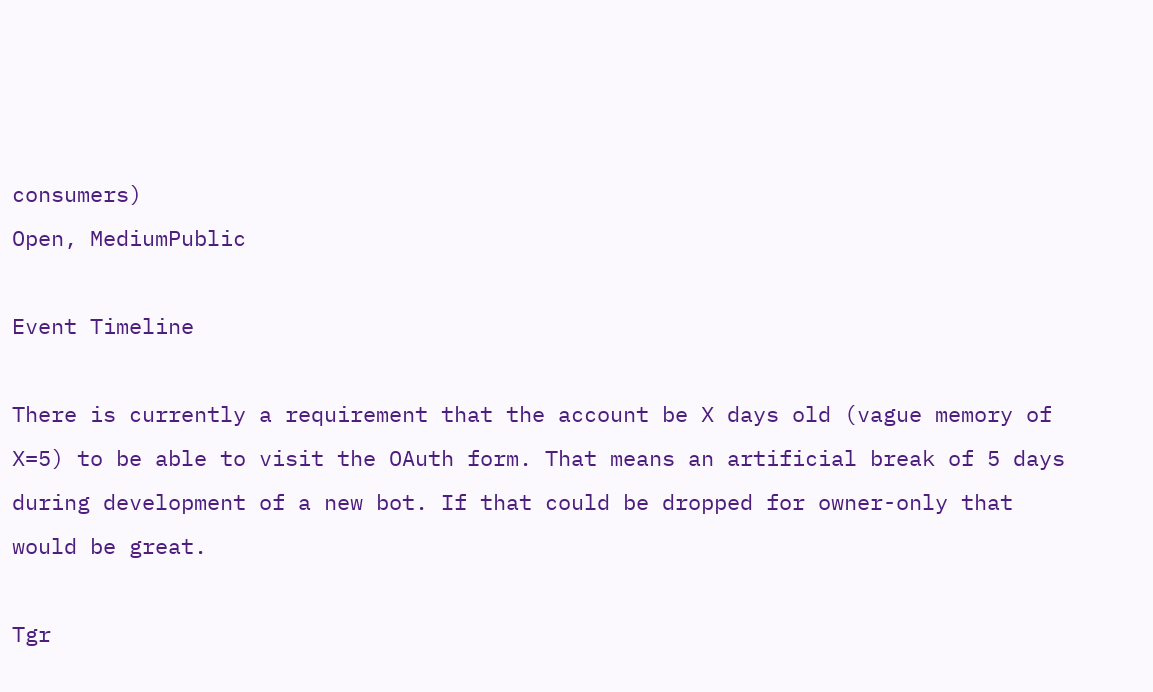consumers)
Open, MediumPublic

Event Timeline

There is currently a requirement that the account be X days old (vague memory of X=5) to be able to visit the OAuth form. That means an artificial break of 5 days during development of a new bot. If that could be dropped for owner-only that would be great.

Tgr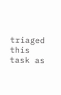triaged this task as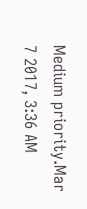Medium priority.Mar 7 2017, 3:36 AM